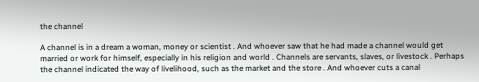the channel

A channel is in a dream a woman, money or scientist . And whoever saw that he had made a channel would get married or work for himself, especially in his religion and world . Channels are servants, slaves, or livestock . Perhaps the channel indicated the way of livelihood, such as the market and the store . And whoever cuts a canal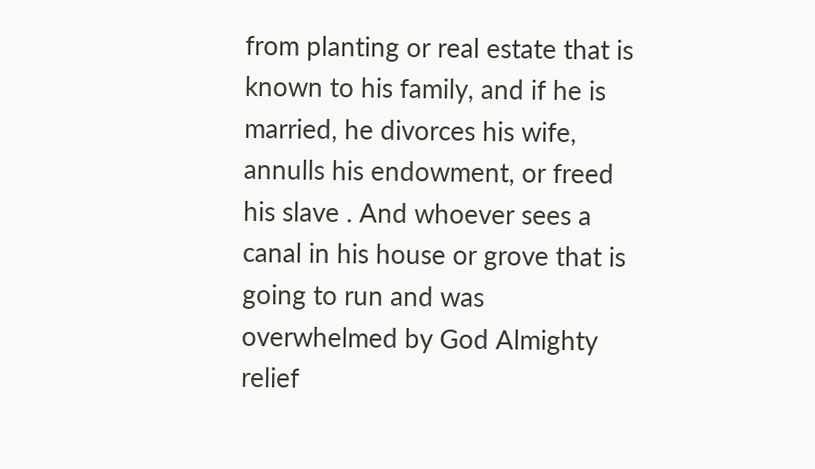from planting or real estate that is known to his family, and if he is married, he divorces his wife, annulls his endowment, or freed his slave . And whoever sees a canal in his house or grove that is going to run and was overwhelmed by God Almighty relief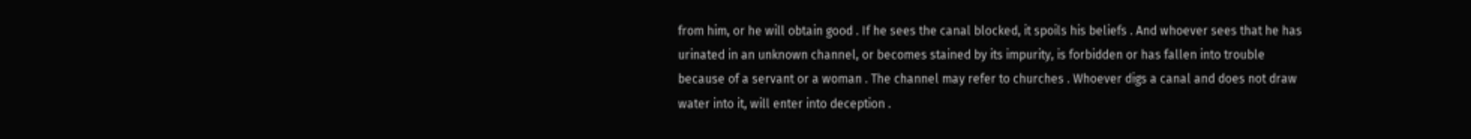from him, or he will obtain good . If he sees the canal blocked, it spoils his beliefs . And whoever sees that he has urinated in an unknown channel, or becomes stained by its impurity, is forbidden or has fallen into trouble because of a servant or a woman . The channel may refer to churches . Whoever digs a canal and does not draw water into it, will enter into deception .